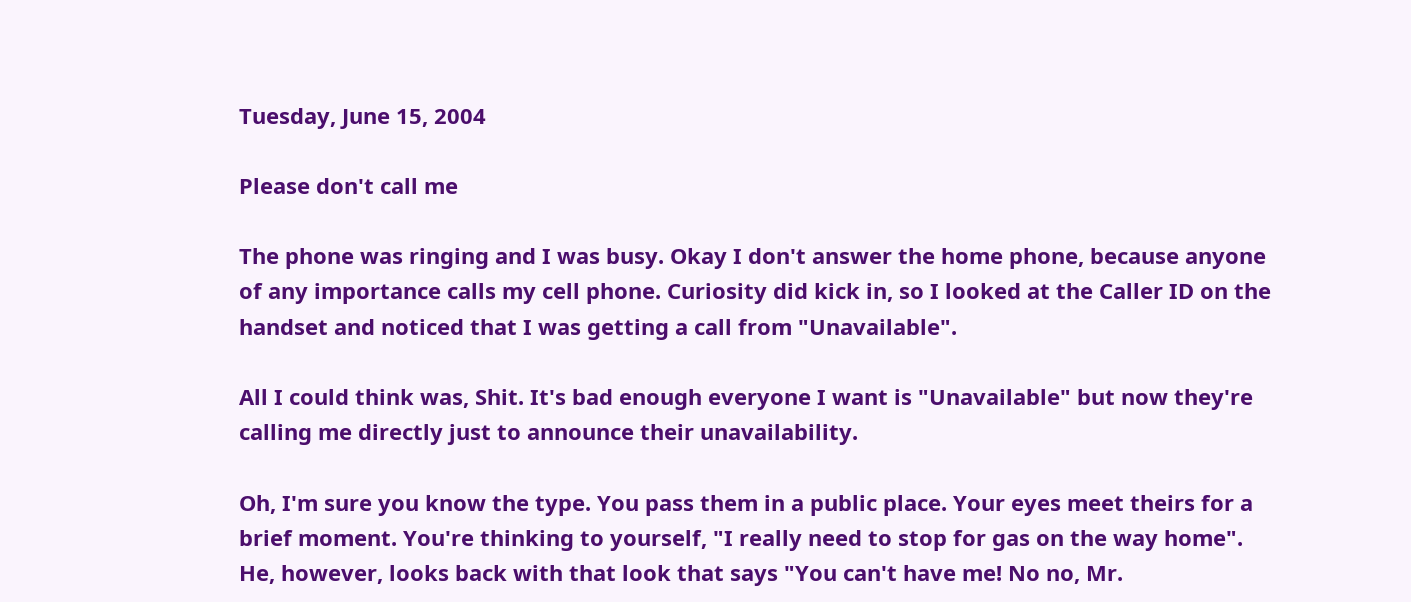Tuesday, June 15, 2004

Please don't call me

The phone was ringing and I was busy. Okay I don't answer the home phone, because anyone of any importance calls my cell phone. Curiosity did kick in, so I looked at the Caller ID on the handset and noticed that I was getting a call from "Unavailable".

All I could think was, Shit. It's bad enough everyone I want is "Unavailable" but now they're calling me directly just to announce their unavailability.

Oh, I'm sure you know the type. You pass them in a public place. Your eyes meet theirs for a brief moment. You're thinking to yourself, "I really need to stop for gas on the way home". He, however, looks back with that look that says "You can't have me! No no, Mr.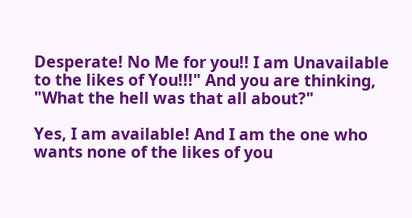Desperate! No Me for you!! I am Unavailable to the likes of You!!!" And you are thinking, "What the hell was that all about?"

Yes, I am available! And I am the one who wants none of the likes of you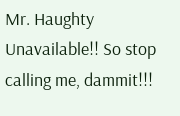Mr. Haughty Unavailable!! So stop calling me, dammit!!!